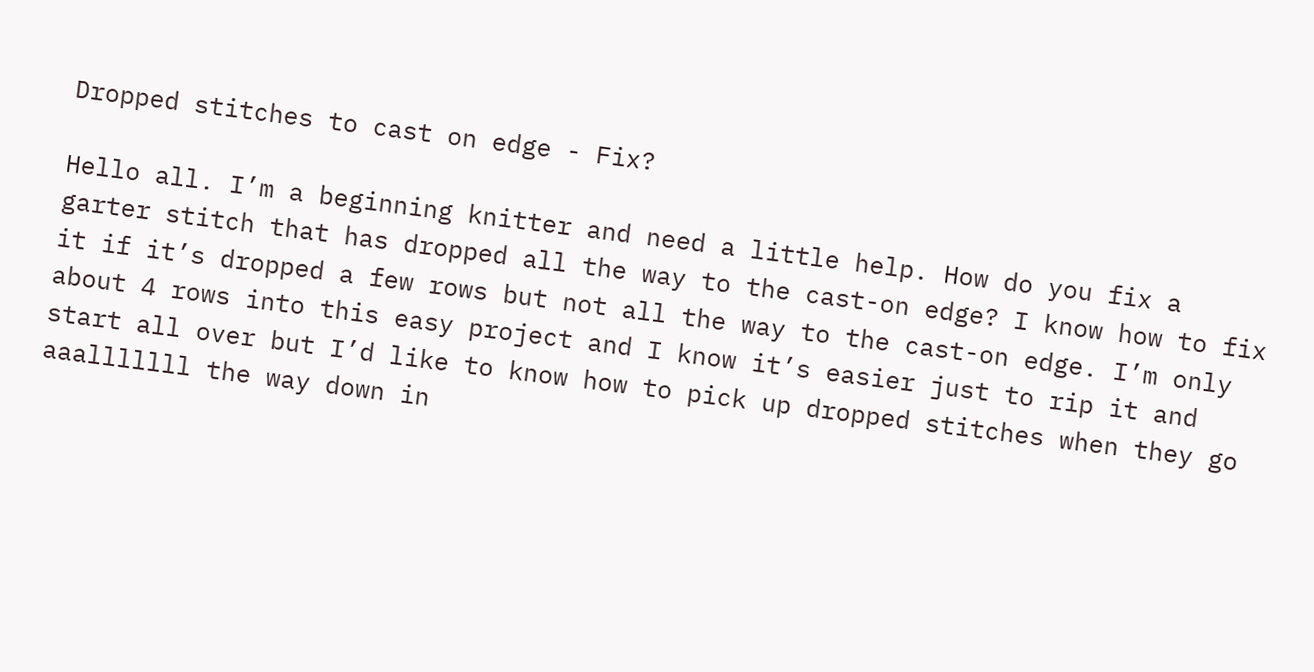Dropped stitches to cast on edge - Fix?

Hello all. I’m a beginning knitter and need a little help. How do you fix a garter stitch that has dropped all the way to the cast-on edge? I know how to fix it if it’s dropped a few rows but not all the way to the cast-on edge. I’m only about 4 rows into this easy project and I know it’s easier just to rip it and start all over but I’d like to know how to pick up dropped stitches when they go aaalllllll the way down in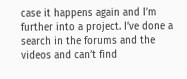case it happens again and I’m further into a project. I’ve done a search in the forums and the videos and can’t find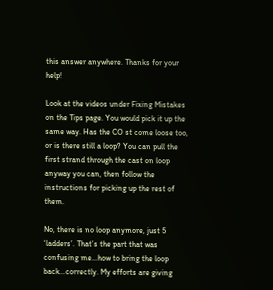this answer anywhere. Thanks for your help!

Look at the videos under Fixing Mistakes on the Tips page. You would pick it up the same way. Has the CO st come loose too, or is there still a loop? You can pull the first strand through the cast on loop anyway you can, then follow the instructions for picking up the rest of them.

No, there is no loop anymore, just 5 ‘ladders’. That’s the part that was confusing me…how to bring the loop back…correctly. My efforts are giving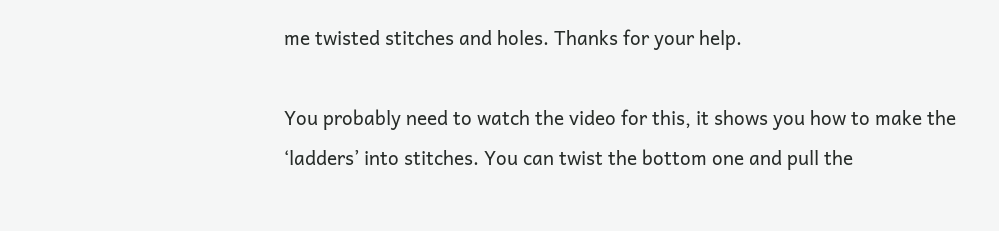me twisted stitches and holes. Thanks for your help.

You probably need to watch the video for this, it shows you how to make the ‘ladders’ into stitches. You can twist the bottom one and pull the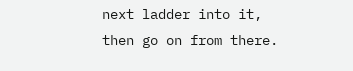next ladder into it, then go on from there.